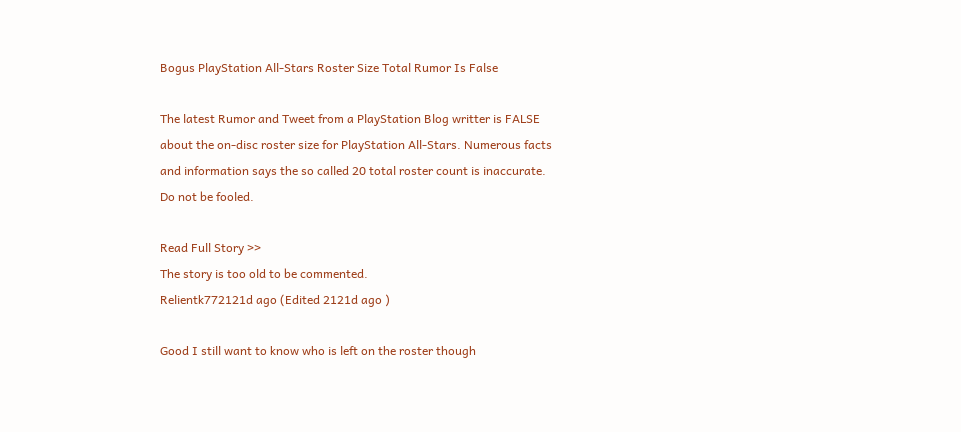Bogus PlayStation All-Stars Roster Size Total Rumor Is False

The latest Rumor and Tweet from a PlayStation Blog writter is FALSE about the on-disc roster size for PlayStation All-Stars. Numerous facts and information says the so called 20 total roster count is inaccurate. Do not be fooled.

Read Full Story >>
The story is too old to be commented.
Relientk772121d ago (Edited 2121d ago )

Good I still want to know who is left on the roster though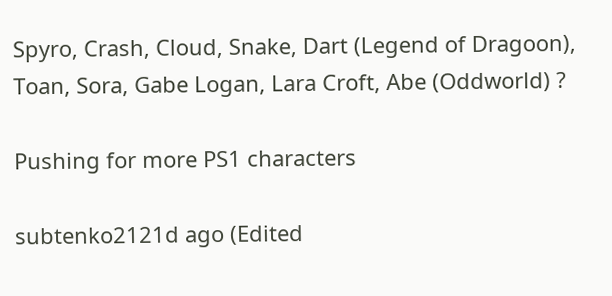Spyro, Crash, Cloud, Snake, Dart (Legend of Dragoon), Toan, Sora, Gabe Logan, Lara Croft, Abe (Oddworld) ?

Pushing for more PS1 characters

subtenko2121d ago (Edited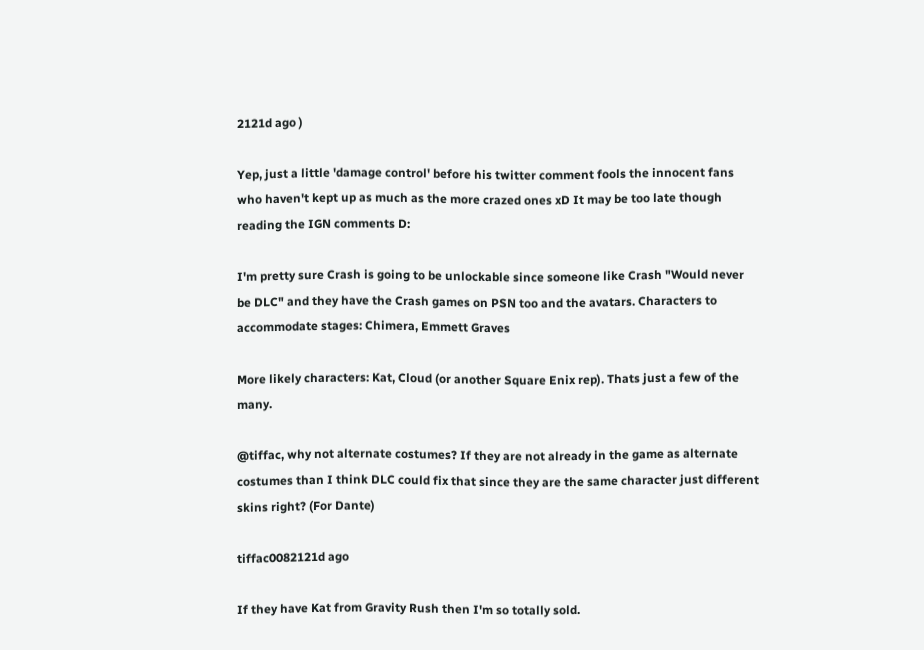2121d ago )

Yep, just a little 'damage control' before his twitter comment fools the innocent fans who haven't kept up as much as the more crazed ones xD It may be too late though reading the IGN comments D:

I'm pretty sure Crash is going to be unlockable since someone like Crash "Would never be DLC" and they have the Crash games on PSN too and the avatars. Characters to accommodate stages: Chimera, Emmett Graves

More likely characters: Kat, Cloud (or another Square Enix rep). Thats just a few of the many.

@tiffac, why not alternate costumes? If they are not already in the game as alternate costumes than I think DLC could fix that since they are the same character just different skins right? (For Dante)

tiffac0082121d ago

If they have Kat from Gravity Rush then I'm so totally sold.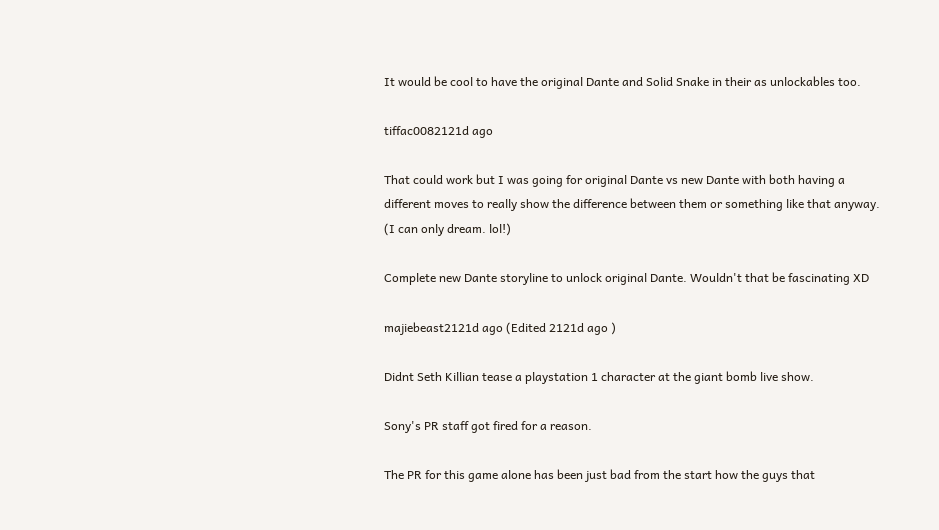It would be cool to have the original Dante and Solid Snake in their as unlockables too.

tiffac0082121d ago

That could work but I was going for original Dante vs new Dante with both having a different moves to really show the difference between them or something like that anyway. (I can only dream. lol!)

Complete new Dante storyline to unlock original Dante. Wouldn't that be fascinating XD

majiebeast2121d ago (Edited 2121d ago )

Didnt Seth Killian tease a playstation 1 character at the giant bomb live show.

Sony's PR staff got fired for a reason.

The PR for this game alone has been just bad from the start how the guys that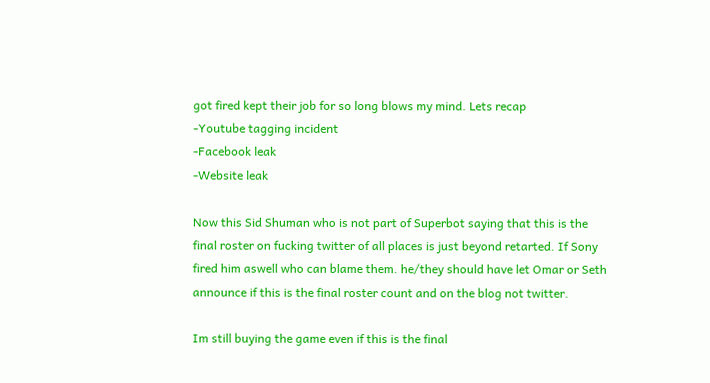got fired kept their job for so long blows my mind. Lets recap
-Youtube tagging incident
-Facebook leak
-Website leak

Now this Sid Shuman who is not part of Superbot saying that this is the final roster on fucking twitter of all places is just beyond retarted. If Sony fired him aswell who can blame them. he/they should have let Omar or Seth announce if this is the final roster count and on the blog not twitter.

Im still buying the game even if this is the final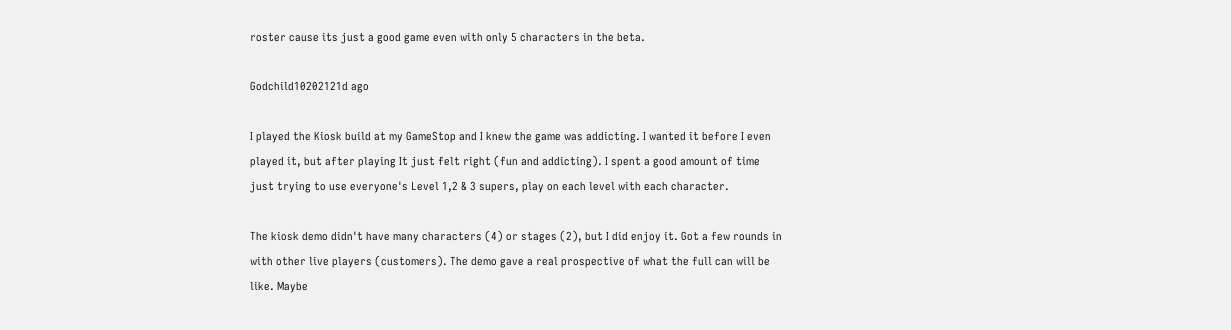roster cause its just a good game even with only 5 characters in the beta.

Godchild10202121d ago

I played the Kiosk build at my GameStop and I knew the game was addicting. I wanted it before I even played it, but after playing It just felt right (fun and addicting). I spent a good amount of time just trying to use everyone's Level 1,2 & 3 supers, play on each level with each character.

The kiosk demo didn't have many characters (4) or stages (2), but I did enjoy it. Got a few rounds in with other live players (customers). The demo gave a real prospective of what the full can will be like. Maybe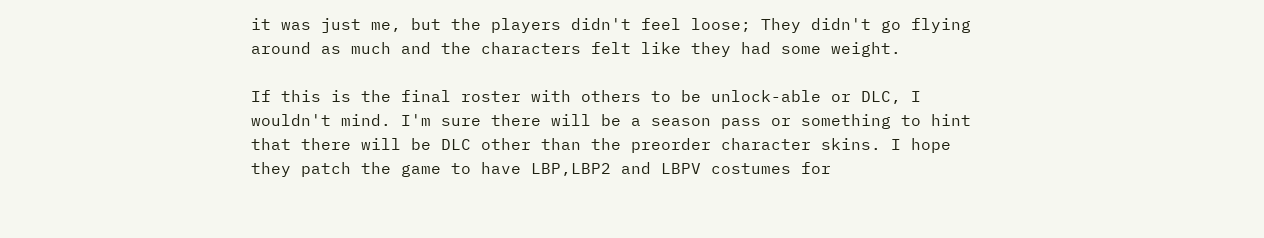it was just me, but the players didn't feel loose; They didn't go flying around as much and the characters felt like they had some weight.

If this is the final roster with others to be unlock-able or DLC, I wouldn't mind. I'm sure there will be a season pass or something to hint that there will be DLC other than the preorder character skins. I hope they patch the game to have LBP,LBP2 and LBPV costumes for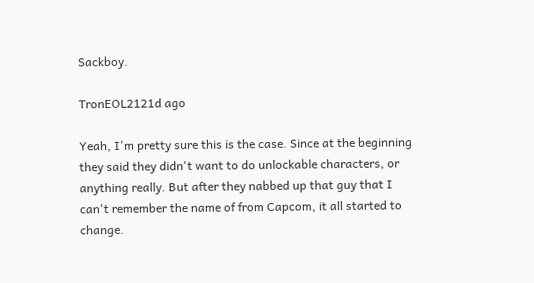Sackboy.

TronEOL2121d ago

Yeah, I'm pretty sure this is the case. Since at the beginning they said they didn't want to do unlockable characters, or anything really. But after they nabbed up that guy that I can't remember the name of from Capcom, it all started to change.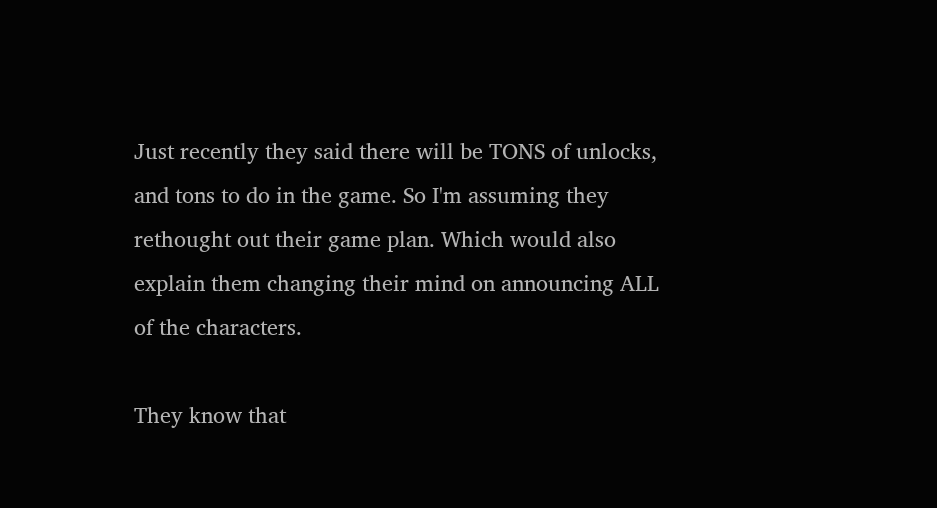Just recently they said there will be TONS of unlocks, and tons to do in the game. So I'm assuming they rethought out their game plan. Which would also explain them changing their mind on announcing ALL of the characters.

They know that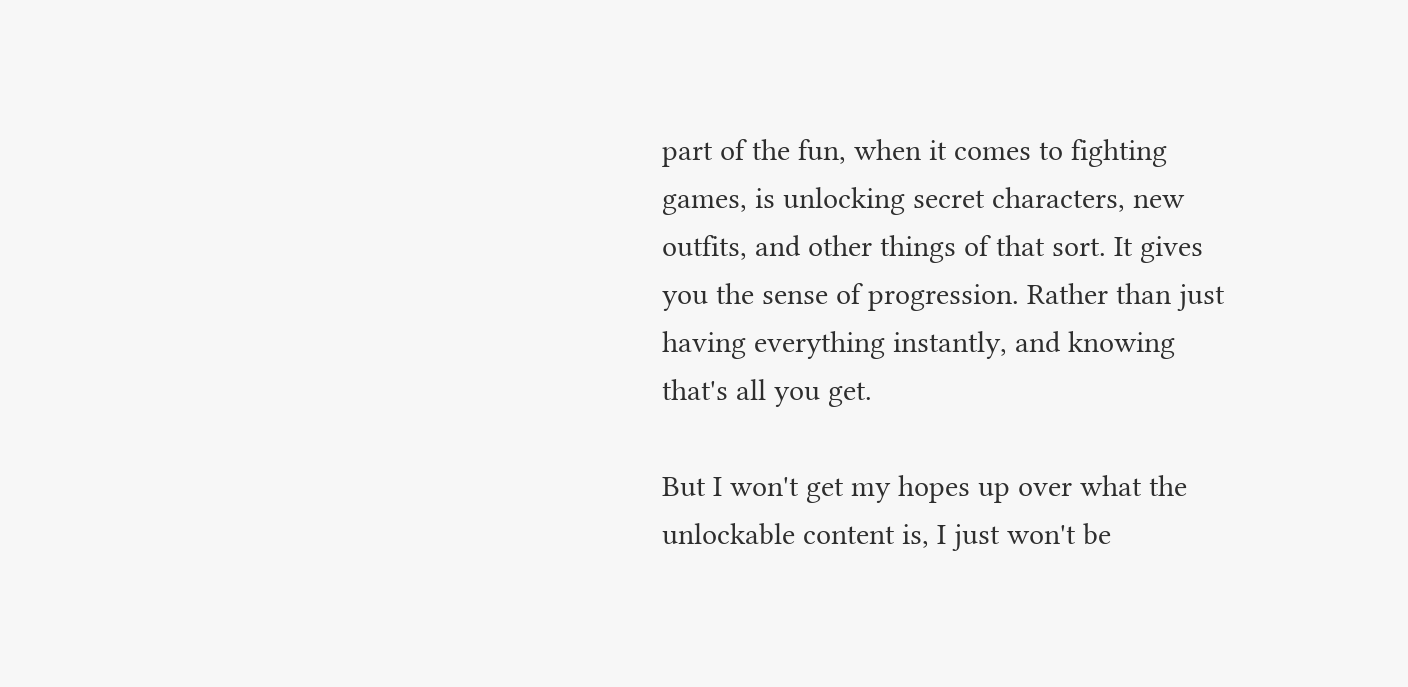part of the fun, when it comes to fighting games, is unlocking secret characters, new outfits, and other things of that sort. It gives you the sense of progression. Rather than just having everything instantly, and knowing that's all you get.

But I won't get my hopes up over what the unlockable content is, I just won't be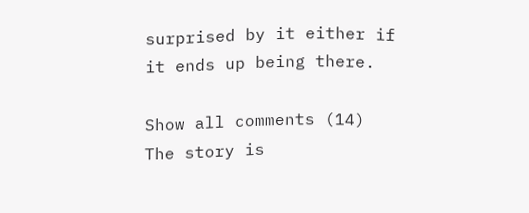surprised by it either if it ends up being there.

Show all comments (14)
The story is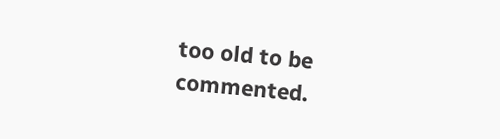too old to be commented.